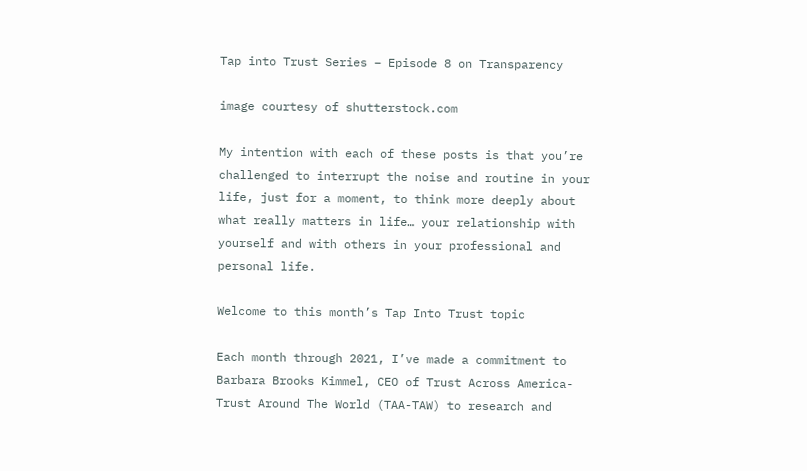Tap into Trust Series – Episode 8 on Transparency

image courtesy of shutterstock.com

My intention with each of these posts is that you’re challenged to interrupt the noise and routine in your life, just for a moment, to think more deeply about what really matters in life… your relationship with yourself and with others in your professional and personal life.

Welcome to this month’s Tap Into Trust topic

Each month through 2021, I’ve made a commitment to Barbara Brooks Kimmel, CEO of Trust Across America-Trust Around The World (TAA-TAW) to research and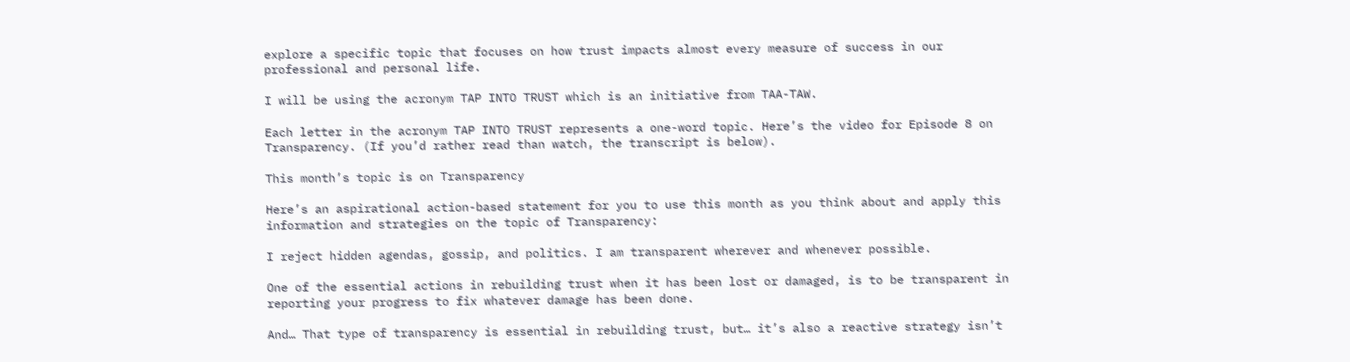explore a specific topic that focuses on how trust impacts almost every measure of success in our professional and personal life.

I will be using the acronym TAP INTO TRUST which is an initiative from TAA-TAW.

Each letter in the acronym TAP INTO TRUST represents a one-word topic. Here’s the video for Episode 8 on Transparency. (If you’d rather read than watch, the transcript is below).

This month’s topic is on Transparency

Here’s an aspirational action-based statement for you to use this month as you think about and apply this information and strategies on the topic of Transparency:

I reject hidden agendas, gossip, and politics. I am transparent wherever and whenever possible.

One of the essential actions in rebuilding trust when it has been lost or damaged, is to be transparent in reporting your progress to fix whatever damage has been done.

And… That type of transparency is essential in rebuilding trust, but… it’s also a reactive strategy isn’t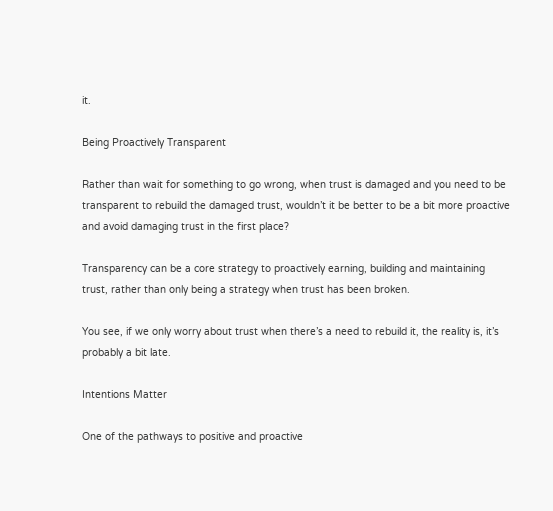it.

Being Proactively Transparent

Rather than wait for something to go wrong, when trust is damaged and you need to be transparent to rebuild the damaged trust, wouldn’t it be better to be a bit more proactive and avoid damaging trust in the first place?

Transparency can be a core strategy to proactively earning, building and maintaining trust, rather than only being a strategy when trust has been broken.

You see, if we only worry about trust when there’s a need to rebuild it, the reality is, it’s probably a bit late.

Intentions Matter

One of the pathways to positive and proactive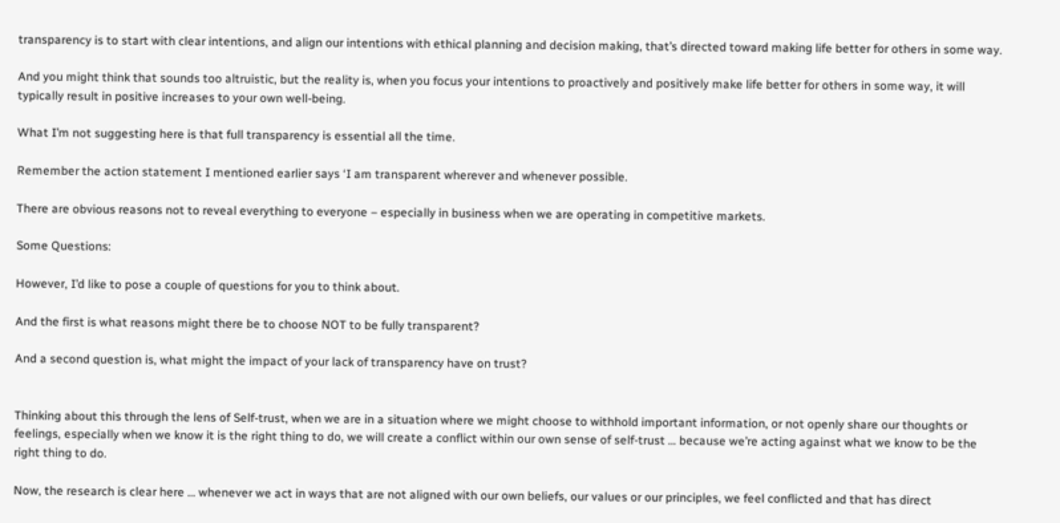transparency is to start with clear intentions, and align our intentions with ethical planning and decision making, that’s directed toward making life better for others in some way.

And you might think that sounds too altruistic, but the reality is, when you focus your intentions to proactively and positively make life better for others in some way, it will typically result in positive increases to your own well-being.

What I’m not suggesting here is that full transparency is essential all the time.

Remember the action statement I mentioned earlier says ‘I am transparent wherever and whenever possible.

There are obvious reasons not to reveal everything to everyone – especially in business when we are operating in competitive markets.

Some Questions:

However, I’d like to pose a couple of questions for you to think about.

And the first is what reasons might there be to choose NOT to be fully transparent?

And a second question is, what might the impact of your lack of transparency have on trust?


Thinking about this through the lens of Self-trust, when we are in a situation where we might choose to withhold important information, or not openly share our thoughts or feelings, especially when we know it is the right thing to do, we will create a conflict within our own sense of self-trust … because we’re acting against what we know to be the right thing to do.

Now, the research is clear here … whenever we act in ways that are not aligned with our own beliefs, our values or our principles, we feel conflicted and that has direct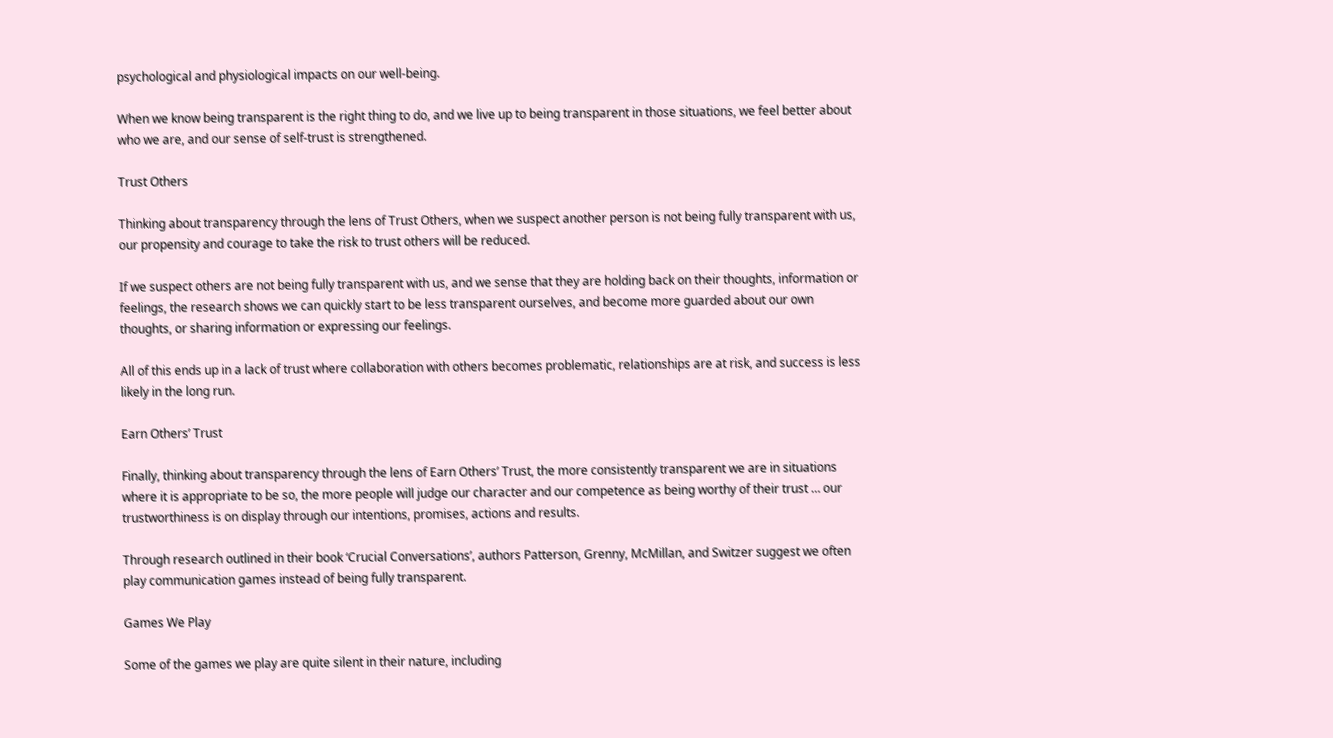psychological and physiological impacts on our well-being.

When we know being transparent is the right thing to do, and we live up to being transparent in those situations, we feel better about who we are, and our sense of self-trust is strengthened.

Trust Others

Thinking about transparency through the lens of Trust Others, when we suspect another person is not being fully transparent with us, our propensity and courage to take the risk to trust others will be reduced.

If we suspect others are not being fully transparent with us, and we sense that they are holding back on their thoughts, information or feelings, the research shows we can quickly start to be less transparent ourselves, and become more guarded about our own thoughts, or sharing information or expressing our feelings.

All of this ends up in a lack of trust where collaboration with others becomes problematic, relationships are at risk, and success is less likely in the long run.

Earn Others’ Trust

Finally, thinking about transparency through the lens of Earn Others’ Trust, the more consistently transparent we are in situations where it is appropriate to be so, the more people will judge our character and our competence as being worthy of their trust … our trustworthiness is on display through our intentions, promises, actions and results.

Through research outlined in their book ‘Crucial Conversations’, authors Patterson, Grenny, McMillan, and Switzer suggest we often play communication games instead of being fully transparent.

Games We Play

Some of the games we play are quite silent in their nature, including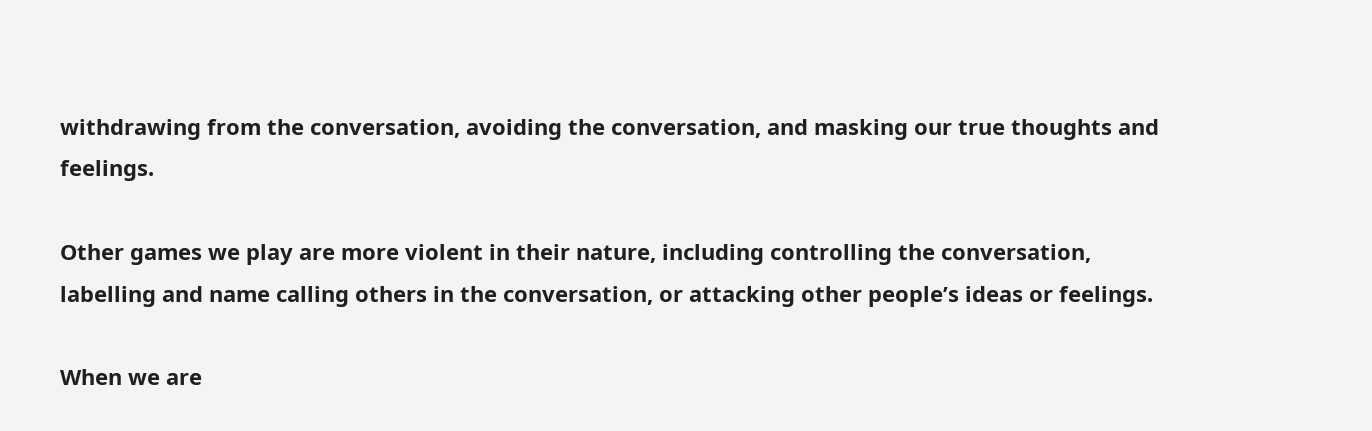withdrawing from the conversation, avoiding the conversation, and masking our true thoughts and feelings.

Other games we play are more violent in their nature, including controlling the conversation, labelling and name calling others in the conversation, or attacking other people’s ideas or feelings.

When we are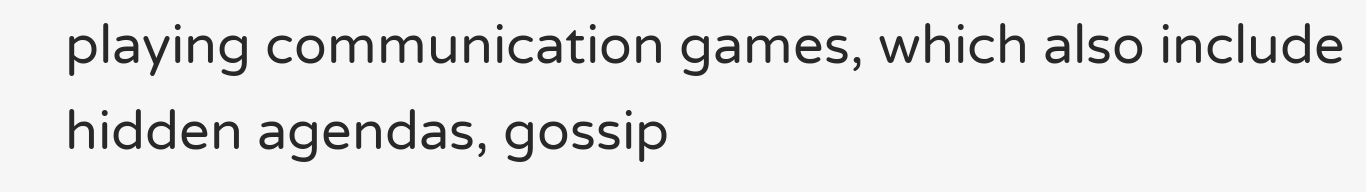playing communication games, which also include hidden agendas, gossip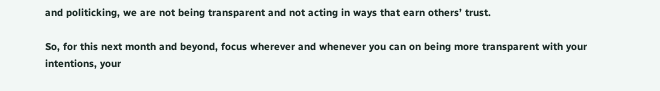and politicking, we are not being transparent and not acting in ways that earn others’ trust.

So, for this next month and beyond, focus wherever and whenever you can on being more transparent with your intentions, your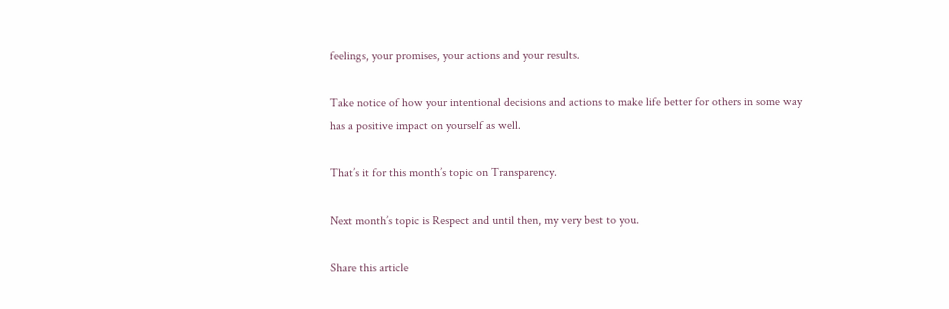feelings, your promises, your actions and your results.

Take notice of how your intentional decisions and actions to make life better for others in some way has a positive impact on yourself as well.

That’s it for this month’s topic on Transparency.

Next month’s topic is Respect and until then, my very best to you.

Share this article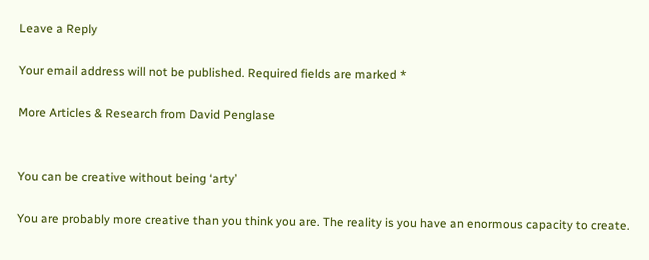Leave a Reply

Your email address will not be published. Required fields are marked *

More Articles & Research from David Penglase


You can be creative without being ‘arty’

You are probably more creative than you think you are. The reality is you have an enormous capacity to create.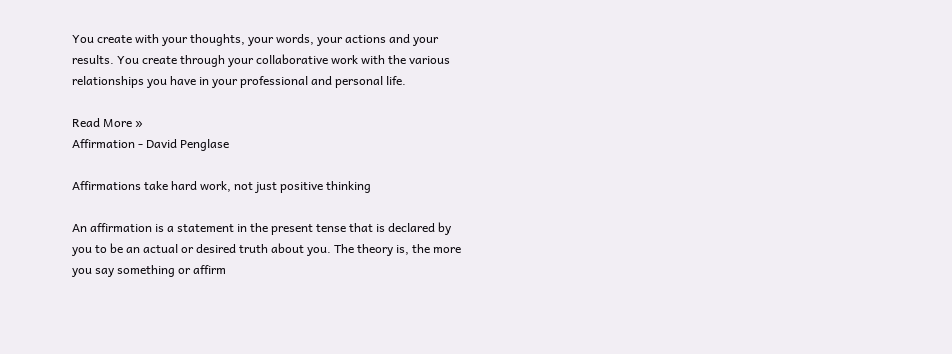You create with your thoughts, your words, your actions and your results. You create through your collaborative work with the various relationships you have in your professional and personal life.

Read More »
Affirmation - David Penglase

Affirmations take hard work, not just positive thinking

An affirmation is a statement in the present tense that is declared by you to be an actual or desired truth about you. The theory is, the more you say something or affirm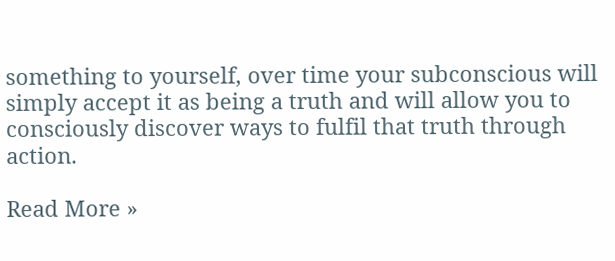something to yourself, over time your subconscious will simply accept it as being a truth and will allow you to consciously discover ways to fulfil that truth through action.

Read More »